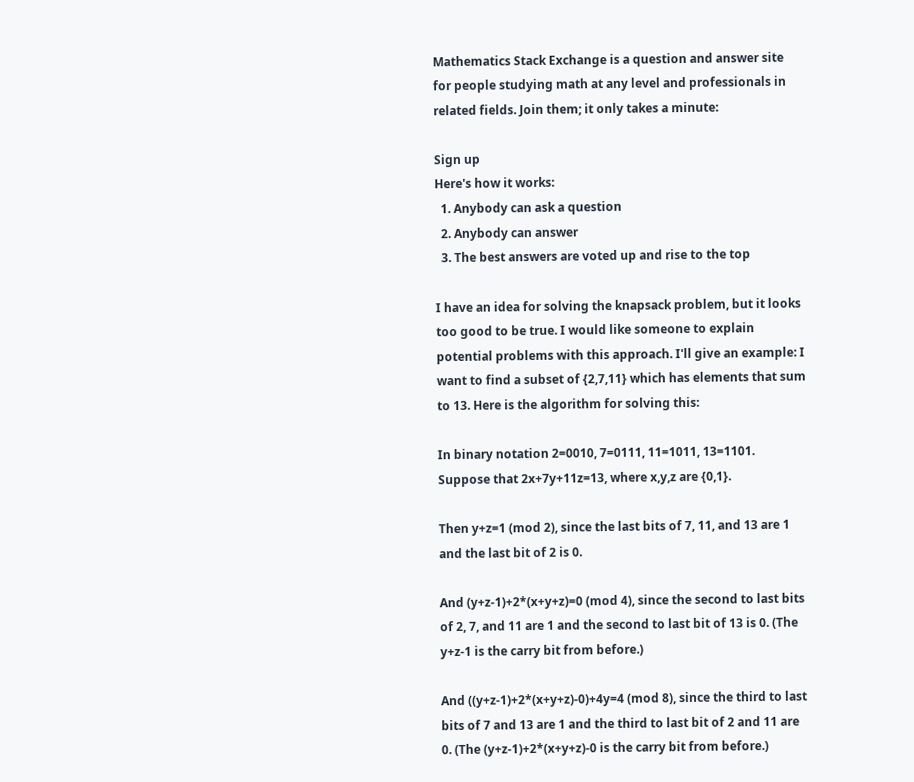Mathematics Stack Exchange is a question and answer site for people studying math at any level and professionals in related fields. Join them; it only takes a minute:

Sign up
Here's how it works:
  1. Anybody can ask a question
  2. Anybody can answer
  3. The best answers are voted up and rise to the top

I have an idea for solving the knapsack problem, but it looks too good to be true. I would like someone to explain potential problems with this approach. I'll give an example: I want to find a subset of {2,7,11} which has elements that sum to 13. Here is the algorithm for solving this:

In binary notation 2=0010, 7=0111, 11=1011, 13=1101. Suppose that 2x+7y+11z=13, where x,y,z are {0,1}.

Then y+z=1 (mod 2), since the last bits of 7, 11, and 13 are 1 and the last bit of 2 is 0.

And (y+z-1)+2*(x+y+z)=0 (mod 4), since the second to last bits of 2, 7, and 11 are 1 and the second to last bit of 13 is 0. (The y+z-1 is the carry bit from before.)

And ((y+z-1)+2*(x+y+z)-0)+4y=4 (mod 8), since the third to last bits of 7 and 13 are 1 and the third to last bit of 2 and 11 are 0. (The (y+z-1)+2*(x+y+z)-0 is the carry bit from before.)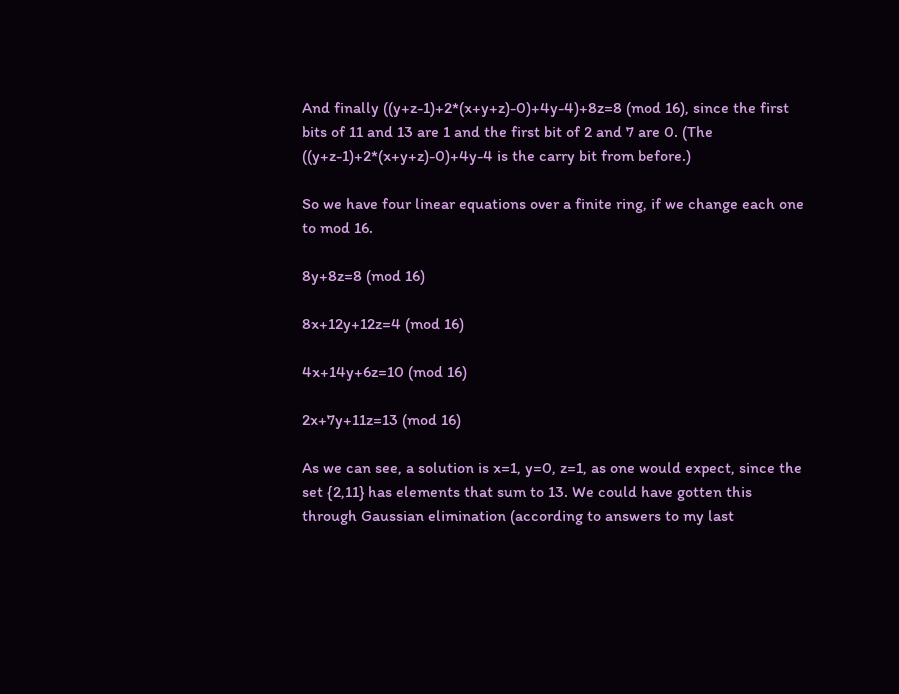And finally ((y+z-1)+2*(x+y+z)-0)+4y-4)+8z=8 (mod 16), since the first bits of 11 and 13 are 1 and the first bit of 2 and 7 are 0. (The ((y+z-1)+2*(x+y+z)-0)+4y-4 is the carry bit from before.)

So we have four linear equations over a finite ring, if we change each one to mod 16.

8y+8z=8 (mod 16)

8x+12y+12z=4 (mod 16)

4x+14y+6z=10 (mod 16)

2x+7y+11z=13 (mod 16)

As we can see, a solution is x=1, y=0, z=1, as one would expect, since the set {2,11} has elements that sum to 13. We could have gotten this through Gaussian elimination (according to answers to my last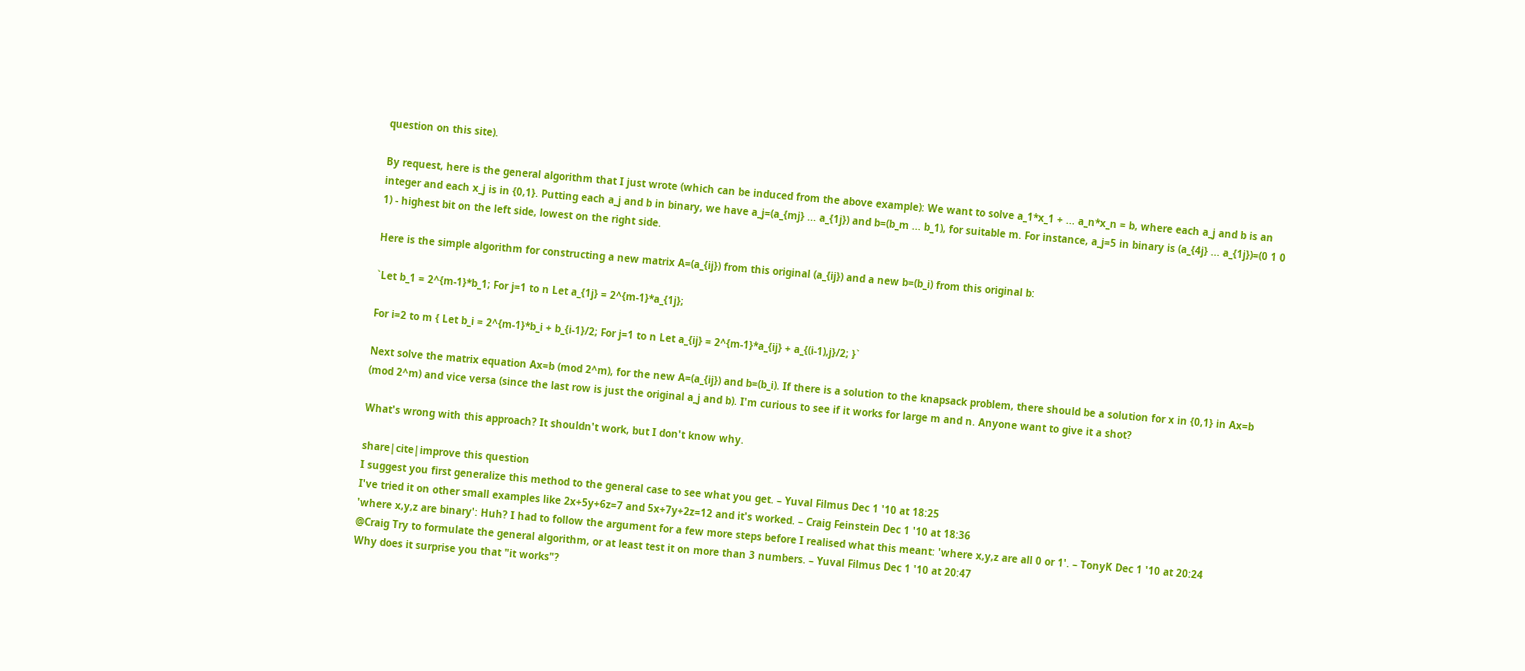question on this site).

By request, here is the general algorithm that I just wrote (which can be induced from the above example): We want to solve a_1*x_1 + ... a_n*x_n = b, where each a_j and b is an integer and each x_j is in {0,1}. Putting each a_j and b in binary, we have a_j=(a_{mj} ... a_{1j}) and b=(b_m ... b_1), for suitable m. For instance, a_j=5 in binary is (a_{4j} ... a_{1j})=(0 1 0 1) - highest bit on the left side, lowest on the right side.

Here is the simple algorithm for constructing a new matrix A=(a_{ij}) from this original (a_{ij}) and a new b=(b_i) from this original b:

`Let b_1 = 2^{m-1}*b_1; For j=1 to n Let a_{1j} = 2^{m-1}*a_{1j};

For i=2 to m { Let b_i = 2^{m-1}*b_i + b_{i-1}/2; For j=1 to n Let a_{ij} = 2^{m-1}*a_{ij} + a_{(i-1),j}/2; }`

Next solve the matrix equation Ax=b (mod 2^m), for the new A=(a_{ij}) and b=(b_i). If there is a solution to the knapsack problem, there should be a solution for x in {0,1} in Ax=b (mod 2^m) and vice versa (since the last row is just the original a_j and b). I'm curious to see if it works for large m and n. Anyone want to give it a shot?

What's wrong with this approach? It shouldn't work, but I don't know why.

share|cite|improve this question
I suggest you first generalize this method to the general case to see what you get. – Yuval Filmus Dec 1 '10 at 18:25
I've tried it on other small examples like 2x+5y+6z=7 and 5x+7y+2z=12 and it's worked. – Craig Feinstein Dec 1 '10 at 18:36
'where x,y,z are binary': Huh? I had to follow the argument for a few more steps before I realised what this meant: 'where x,y,z are all 0 or 1'. – TonyK Dec 1 '10 at 20:24
@Craig Try to formulate the general algorithm, or at least test it on more than 3 numbers. – Yuval Filmus Dec 1 '10 at 20:47
Why does it surprise you that "it works"?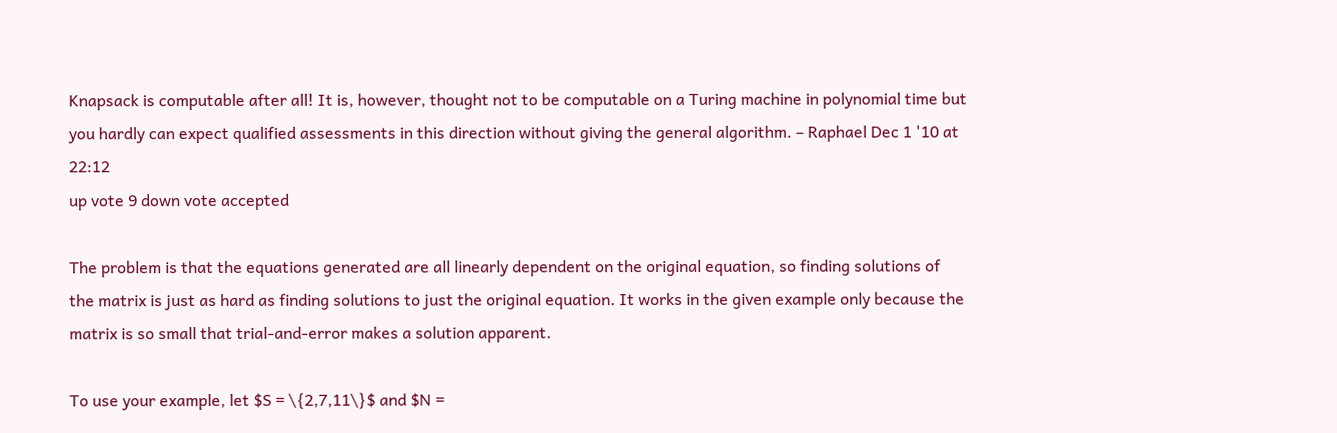Knapsack is computable after all! It is, however, thought not to be computable on a Turing machine in polynomial time but you hardly can expect qualified assessments in this direction without giving the general algorithm. – Raphael Dec 1 '10 at 22:12
up vote 9 down vote accepted

The problem is that the equations generated are all linearly dependent on the original equation, so finding solutions of the matrix is just as hard as finding solutions to just the original equation. It works in the given example only because the matrix is so small that trial-and-error makes a solution apparent.

To use your example, let $S = \{2,7,11\}$ and $N =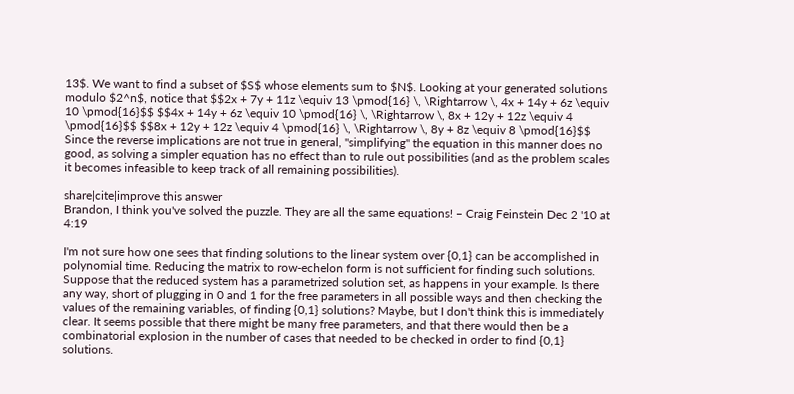13$. We want to find a subset of $S$ whose elements sum to $N$. Looking at your generated solutions modulo $2^n$, notice that $$2x + 7y + 11z \equiv 13 \pmod{16} \, \Rightarrow \, 4x + 14y + 6z \equiv 10 \pmod{16}$$ $$4x + 14y + 6z \equiv 10 \pmod{16} \, \Rightarrow \, 8x + 12y + 12z \equiv 4 \pmod{16}$$ $$8x + 12y + 12z \equiv 4 \pmod{16} \, \Rightarrow \, 8y + 8z \equiv 8 \pmod{16}$$ Since the reverse implications are not true in general, "simplifying" the equation in this manner does no good, as solving a simpler equation has no effect than to rule out possibilities (and as the problem scales it becomes infeasible to keep track of all remaining possibilities).

share|cite|improve this answer
Brandon, I think you've solved the puzzle. They are all the same equations! – Craig Feinstein Dec 2 '10 at 4:19

I'm not sure how one sees that finding solutions to the linear system over {0,1} can be accomplished in polynomial time. Reducing the matrix to row-echelon form is not sufficient for finding such solutions. Suppose that the reduced system has a parametrized solution set, as happens in your example. Is there any way, short of plugging in 0 and 1 for the free parameters in all possible ways and then checking the values of the remaining variables, of finding {0,1} solutions? Maybe, but I don't think this is immediately clear. It seems possible that there might be many free parameters, and that there would then be a combinatorial explosion in the number of cases that needed to be checked in order to find {0,1} solutions.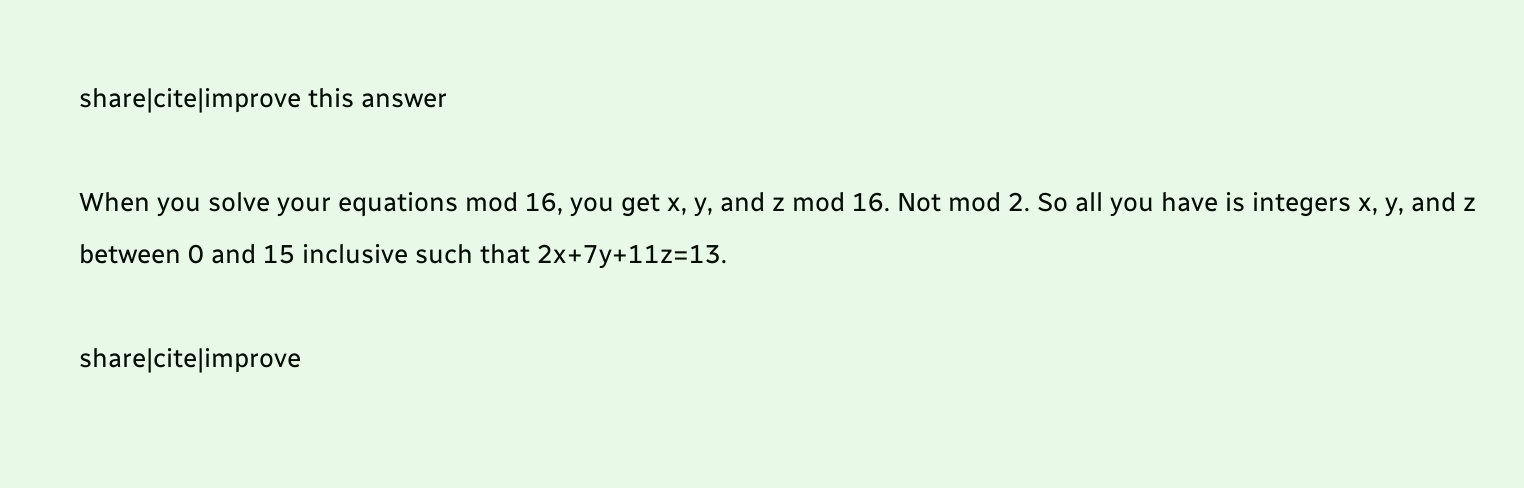share|cite|improve this answer

When you solve your equations mod 16, you get x, y, and z mod 16. Not mod 2. So all you have is integers x, y, and z between 0 and 15 inclusive such that 2x+7y+11z=13.

share|cite|improve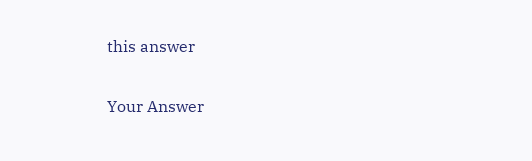this answer

Your Answer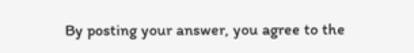By posting your answer, you agree to the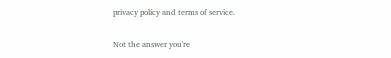privacy policy and terms of service.

Not the answer you're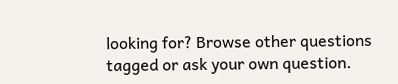looking for? Browse other questions tagged or ask your own question.